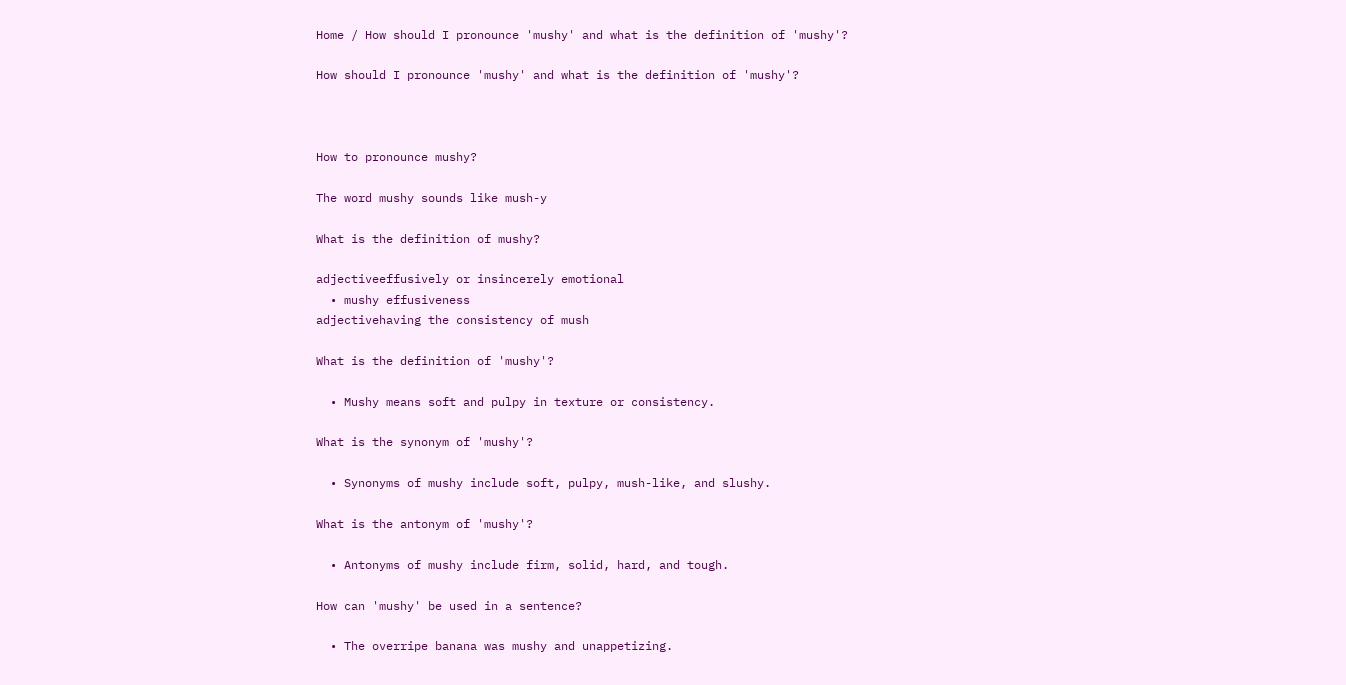Home / How should I pronounce 'mushy' and what is the definition of 'mushy'?

How should I pronounce 'mushy' and what is the definition of 'mushy'?



How to pronounce mushy?

The word mushy sounds like mush-y

What is the definition of mushy?

adjectiveeffusively or insincerely emotional
  • mushy effusiveness
adjectivehaving the consistency of mush

What is the definition of 'mushy'?

  • Mushy means soft and pulpy in texture or consistency.

What is the synonym of 'mushy'?

  • Synonyms of mushy include soft, pulpy, mush-like, and slushy.

What is the antonym of 'mushy'?

  • Antonyms of mushy include firm, solid, hard, and tough.

How can 'mushy' be used in a sentence?

  • The overripe banana was mushy and unappetizing.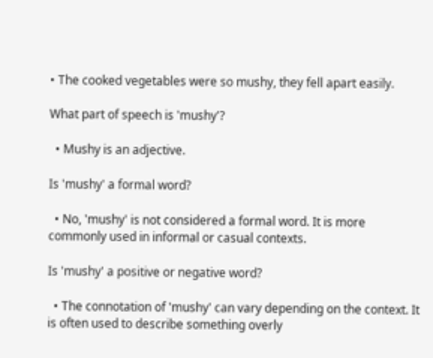• The cooked vegetables were so mushy, they fell apart easily.

What part of speech is 'mushy'?

  • Mushy is an adjective.

Is 'mushy' a formal word?

  • No, 'mushy' is not considered a formal word. It is more commonly used in informal or casual contexts.

Is 'mushy' a positive or negative word?

  • The connotation of 'mushy' can vary depending on the context. It is often used to describe something overly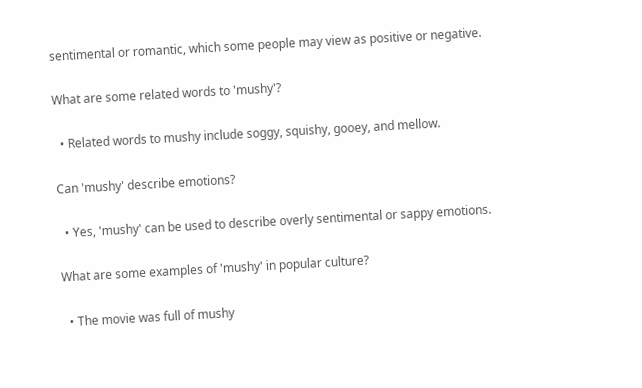sentimental or romantic, which some people may view as positive or negative.

What are some related words to 'mushy'?

  • Related words to mushy include soggy, squishy, gooey, and mellow.

Can 'mushy' describe emotions?

  • Yes, 'mushy' can be used to describe overly sentimental or sappy emotions.

What are some examples of 'mushy' in popular culture?

  • The movie was full of mushy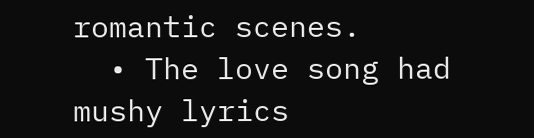romantic scenes.
  • The love song had mushy lyrics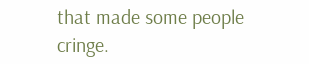that made some people cringe.